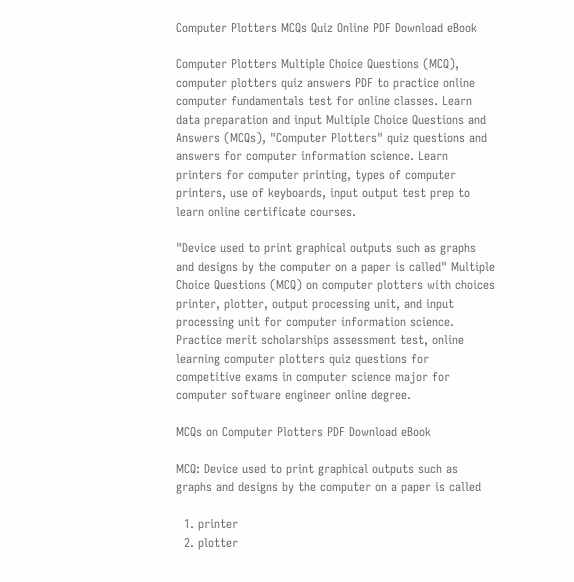Computer Plotters MCQs Quiz Online PDF Download eBook

Computer Plotters Multiple Choice Questions (MCQ), computer plotters quiz answers PDF to practice online computer fundamentals test for online classes. Learn data preparation and input Multiple Choice Questions and Answers (MCQs), "Computer Plotters" quiz questions and answers for computer information science. Learn printers for computer printing, types of computer printers, use of keyboards, input output test prep to learn online certificate courses.

"Device used to print graphical outputs such as graphs and designs by the computer on a paper is called" Multiple Choice Questions (MCQ) on computer plotters with choices printer, plotter, output processing unit, and input processing unit for computer information science. Practice merit scholarships assessment test, online learning computer plotters quiz questions for competitive exams in computer science major for computer software engineer online degree.

MCQs on Computer Plotters PDF Download eBook

MCQ: Device used to print graphical outputs such as graphs and designs by the computer on a paper is called

  1. printer
  2. plotter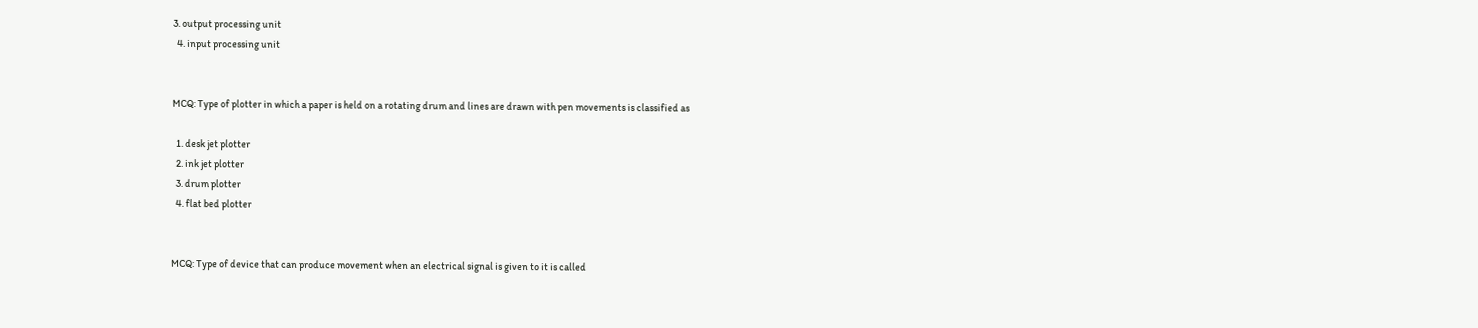3. output processing unit
  4. input processing unit


MCQ: Type of plotter in which a paper is held on a rotating drum and lines are drawn with pen movements is classified as

  1. desk jet plotter
  2. ink jet plotter
  3. drum plotter
  4. flat bed plotter


MCQ: Type of device that can produce movement when an electrical signal is given to it is called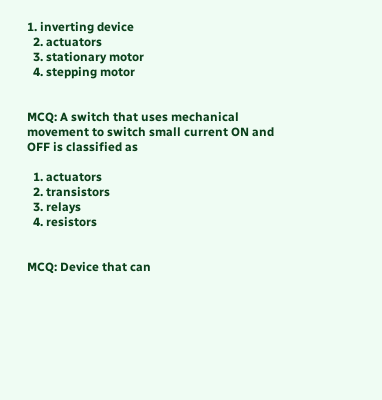1. inverting device
  2. actuators
  3. stationary motor
  4. stepping motor


MCQ: A switch that uses mechanical movement to switch small current ON and OFF is classified as

  1. actuators
  2. transistors
  3. relays
  4. resistors


MCQ: Device that can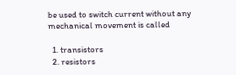be used to switch current without any mechanical movement is called

  1. transistors
  2. resistors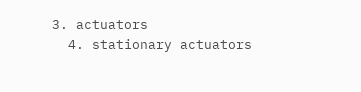3. actuators
  4. stationary actuators